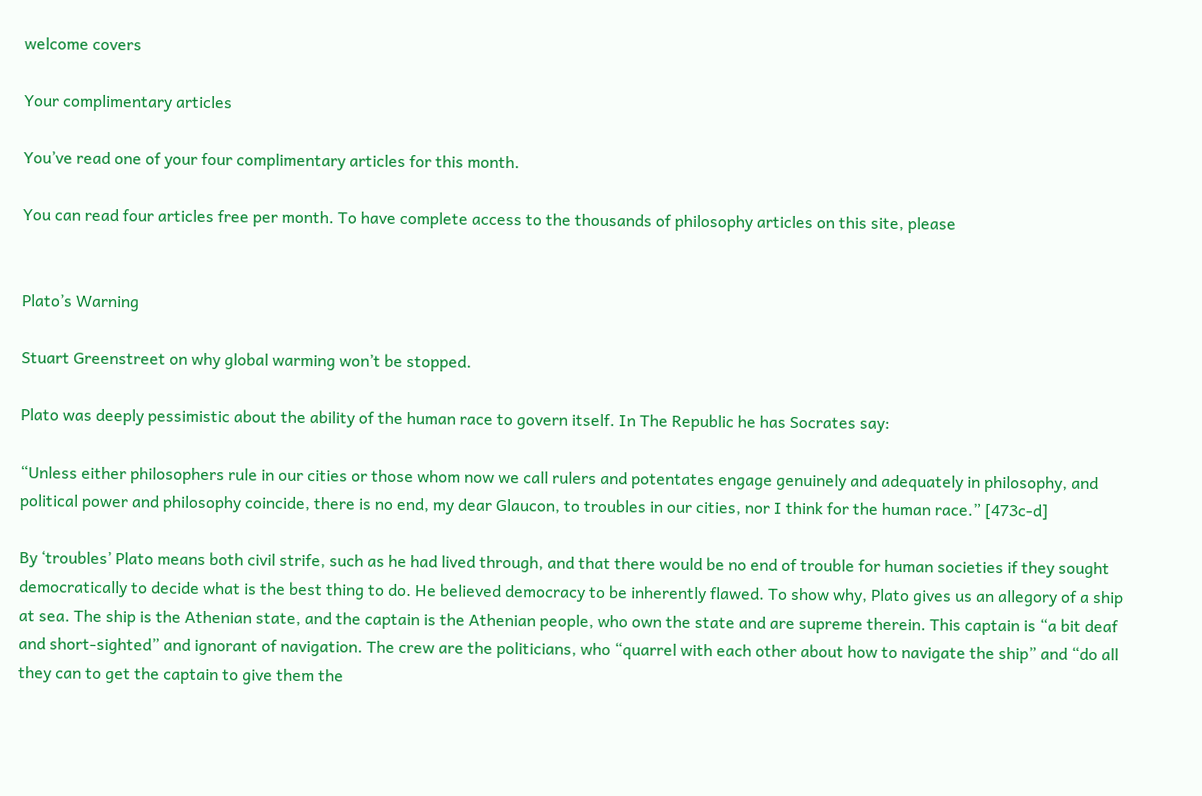welcome covers

Your complimentary articles

You’ve read one of your four complimentary articles for this month.

You can read four articles free per month. To have complete access to the thousands of philosophy articles on this site, please


Plato’s Warning

Stuart Greenstreet on why global warming won’t be stopped.

Plato was deeply pessimistic about the ability of the human race to govern itself. In The Republic he has Socrates say:

“Unless either philosophers rule in our cities or those whom now we call rulers and potentates engage genuinely and adequately in philosophy, and political power and philosophy coincide, there is no end, my dear Glaucon, to troubles in our cities, nor I think for the human race.” [473c-d]

By ‘troubles’ Plato means both civil strife, such as he had lived through, and that there would be no end of trouble for human societies if they sought democratically to decide what is the best thing to do. He believed democracy to be inherently flawed. To show why, Plato gives us an allegory of a ship at sea. The ship is the Athenian state, and the captain is the Athenian people, who own the state and are supreme therein. This captain is “a bit deaf and short-sighted” and ignorant of navigation. The crew are the politicians, who “quarrel with each other about how to navigate the ship” and “do all they can to get the captain to give them the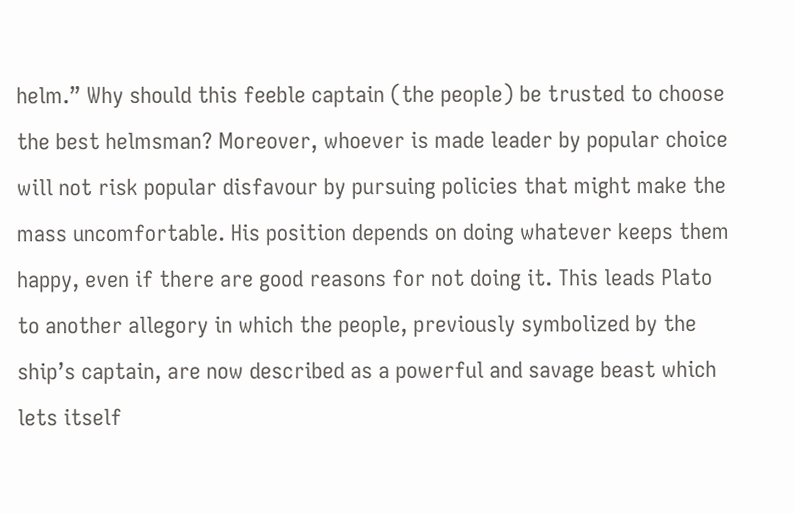helm.” Why should this feeble captain (the people) be trusted to choose the best helmsman? Moreover, whoever is made leader by popular choice will not risk popular disfavour by pursuing policies that might make the mass uncomfortable. His position depends on doing whatever keeps them happy, even if there are good reasons for not doing it. This leads Plato to another allegory in which the people, previously symbolized by the ship’s captain, are now described as a powerful and savage beast which lets itself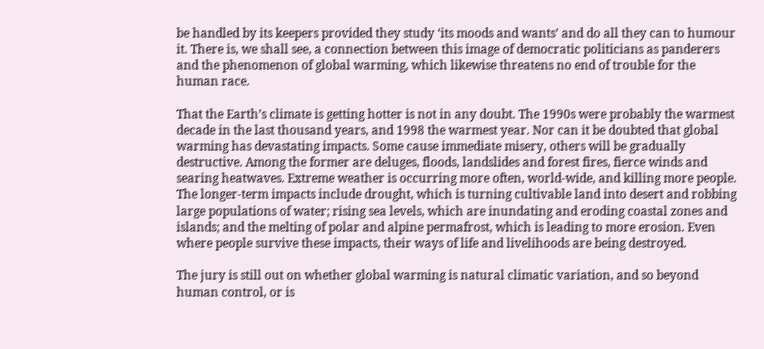be handled by its keepers provided they study ‘its moods and wants’ and do all they can to humour it. There is, we shall see, a connection between this image of democratic politicians as panderers and the phenomenon of global warming, which likewise threatens no end of trouble for the human race.

That the Earth’s climate is getting hotter is not in any doubt. The 1990s were probably the warmest decade in the last thousand years, and 1998 the warmest year. Nor can it be doubted that global warming has devastating impacts. Some cause immediate misery, others will be gradually destructive. Among the former are deluges, floods, landslides and forest fires, fierce winds and searing heatwaves. Extreme weather is occurring more often, world-wide, and killing more people. The longer-term impacts include drought, which is turning cultivable land into desert and robbing large populations of water; rising sea levels, which are inundating and eroding coastal zones and islands; and the melting of polar and alpine permafrost, which is leading to more erosion. Even where people survive these impacts, their ways of life and livelihoods are being destroyed.

The jury is still out on whether global warming is natural climatic variation, and so beyond human control, or is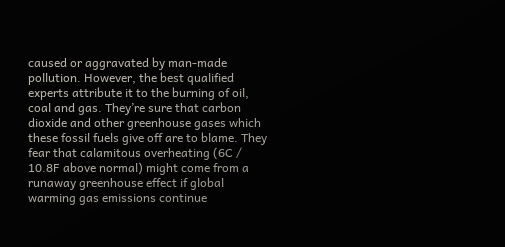caused or aggravated by man-made pollution. However, the best qualified experts attribute it to the burning of oil, coal and gas. They’re sure that carbon dioxide and other greenhouse gases which these fossil fuels give off are to blame. They fear that calamitous overheating (6C / 10.8F above normal) might come from a runaway greenhouse effect if global warming gas emissions continue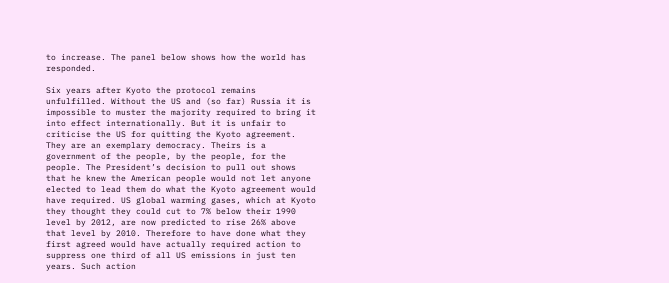to increase. The panel below shows how the world has responded.

Six years after Kyoto the protocol remains unfulfilled. Without the US and (so far) Russia it is impossible to muster the majority required to bring it into effect internationally. But it is unfair to criticise the US for quitting the Kyoto agreement. They are an exemplary democracy. Theirs is a government of the people, by the people, for the people. The President’s decision to pull out shows that he knew the American people would not let anyone elected to lead them do what the Kyoto agreement would have required. US global warming gases, which at Kyoto they thought they could cut to 7% below their 1990 level by 2012, are now predicted to rise 26% above that level by 2010. Therefore to have done what they first agreed would have actually required action to suppress one third of all US emissions in just ten years. Such action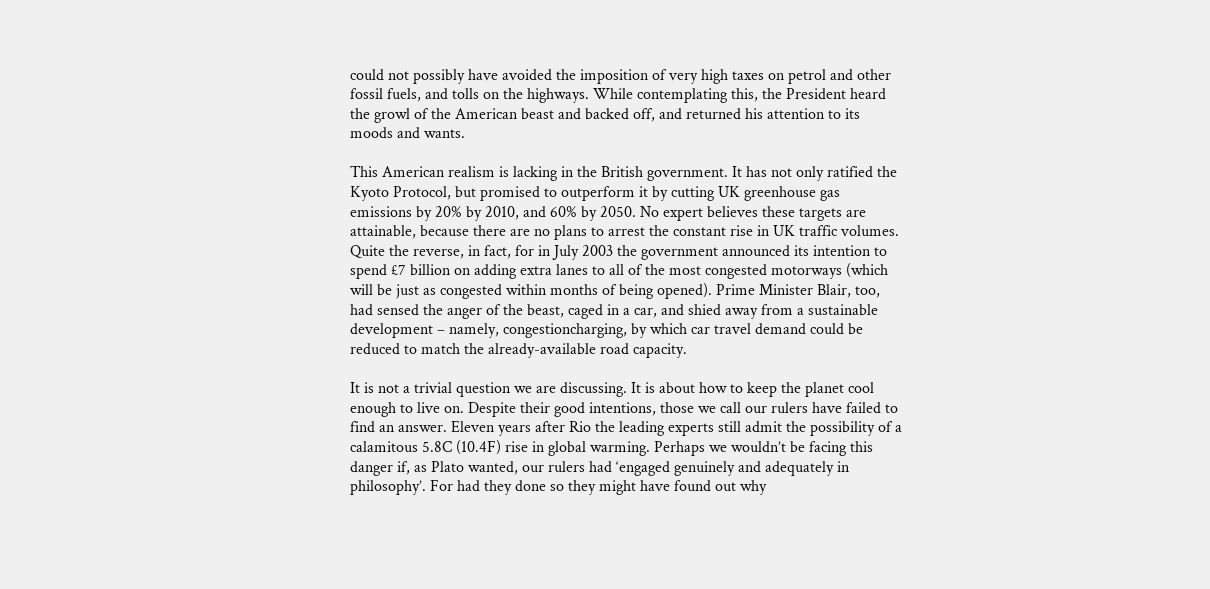could not possibly have avoided the imposition of very high taxes on petrol and other fossil fuels, and tolls on the highways. While contemplating this, the President heard the growl of the American beast and backed off, and returned his attention to its moods and wants.

This American realism is lacking in the British government. It has not only ratified the Kyoto Protocol, but promised to outperform it by cutting UK greenhouse gas emissions by 20% by 2010, and 60% by 2050. No expert believes these targets are attainable, because there are no plans to arrest the constant rise in UK traffic volumes. Quite the reverse, in fact, for in July 2003 the government announced its intention to spend £7 billion on adding extra lanes to all of the most congested motorways (which will be just as congested within months of being opened). Prime Minister Blair, too, had sensed the anger of the beast, caged in a car, and shied away from a sustainable development – namely, congestioncharging, by which car travel demand could be reduced to match the already-available road capacity.

It is not a trivial question we are discussing. It is about how to keep the planet cool enough to live on. Despite their good intentions, those we call our rulers have failed to find an answer. Eleven years after Rio the leading experts still admit the possibility of a calamitous 5.8C (10.4F) rise in global warming. Perhaps we wouldn’t be facing this danger if, as Plato wanted, our rulers had ‘engaged genuinely and adequately in philosophy’. For had they done so they might have found out why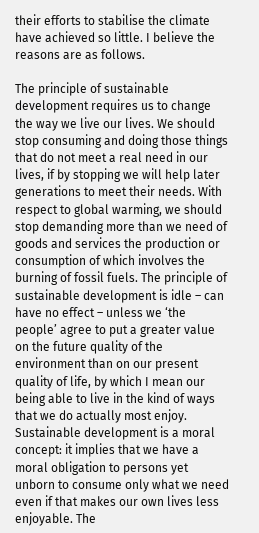their efforts to stabilise the climate have achieved so little. I believe the reasons are as follows.

The principle of sustainable development requires us to change the way we live our lives. We should stop consuming and doing those things that do not meet a real need in our lives, if by stopping we will help later generations to meet their needs. With respect to global warming, we should stop demanding more than we need of goods and services the production or consumption of which involves the burning of fossil fuels. The principle of sustainable development is idle – can have no effect – unless we ‘the people’ agree to put a greater value on the future quality of the environment than on our present quality of life, by which I mean our being able to live in the kind of ways that we do actually most enjoy. Sustainable development is a moral concept: it implies that we have a moral obligation to persons yet unborn to consume only what we need even if that makes our own lives less enjoyable. The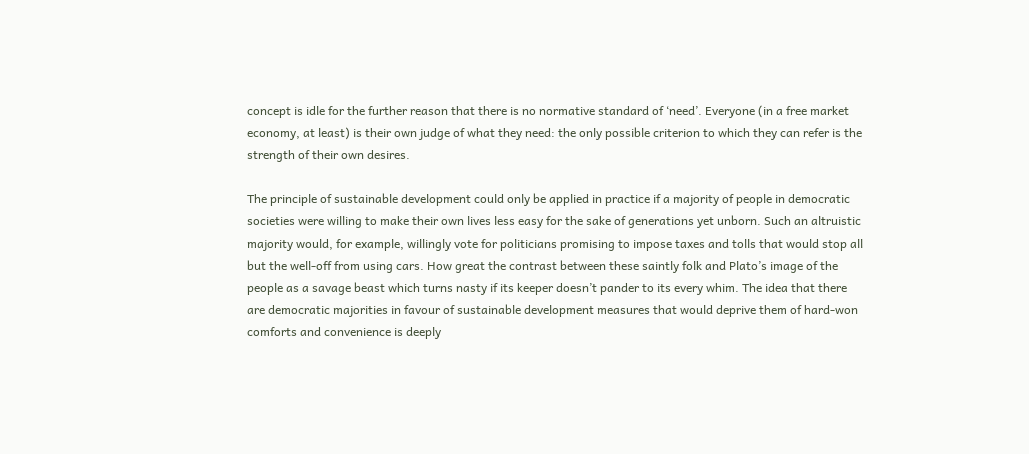concept is idle for the further reason that there is no normative standard of ‘need’. Everyone (in a free market economy, at least) is their own judge of what they need: the only possible criterion to which they can refer is the strength of their own desires.

The principle of sustainable development could only be applied in practice if a majority of people in democratic societies were willing to make their own lives less easy for the sake of generations yet unborn. Such an altruistic majority would, for example, willingly vote for politicians promising to impose taxes and tolls that would stop all but the well-off from using cars. How great the contrast between these saintly folk and Plato’s image of the people as a savage beast which turns nasty if its keeper doesn’t pander to its every whim. The idea that there are democratic majorities in favour of sustainable development measures that would deprive them of hard-won comforts and convenience is deeply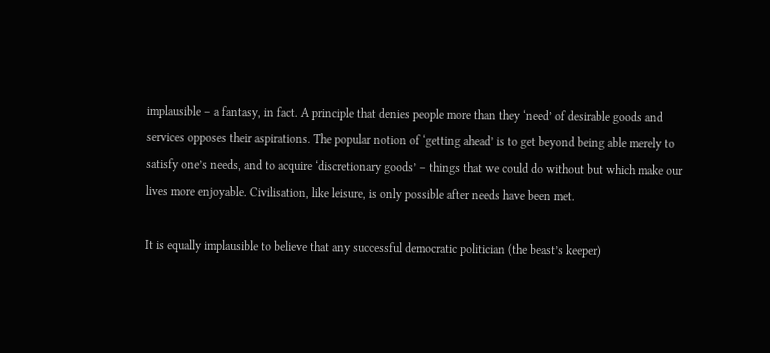implausible – a fantasy, in fact. A principle that denies people more than they ‘need’ of desirable goods and services opposes their aspirations. The popular notion of ‘getting ahead’ is to get beyond being able merely to satisfy one’s needs, and to acquire ‘discretionary goods’ – things that we could do without but which make our lives more enjoyable. Civilisation, like leisure, is only possible after needs have been met.

It is equally implausible to believe that any successful democratic politician (the beast’s keeper)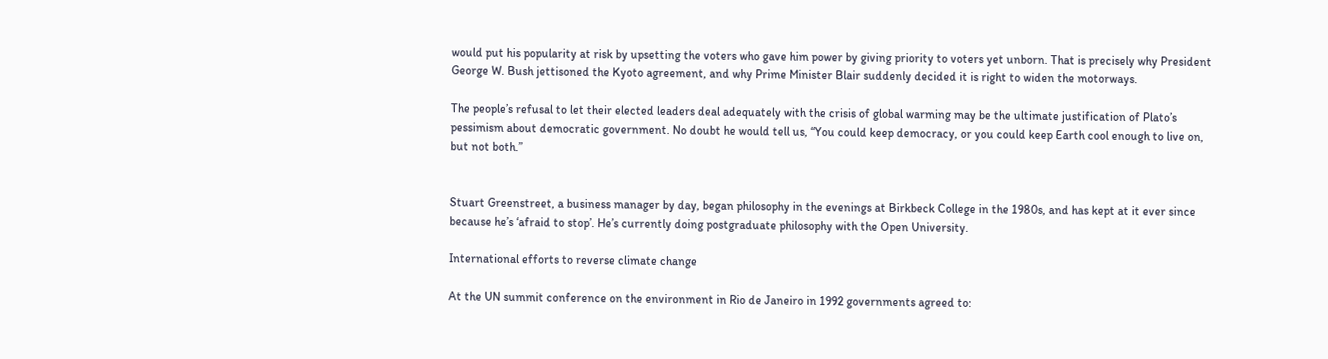would put his popularity at risk by upsetting the voters who gave him power by giving priority to voters yet unborn. That is precisely why President George W. Bush jettisoned the Kyoto agreement, and why Prime Minister Blair suddenly decided it is right to widen the motorways.

The people’s refusal to let their elected leaders deal adequately with the crisis of global warming may be the ultimate justification of Plato’s pessimism about democratic government. No doubt he would tell us, “You could keep democracy, or you could keep Earth cool enough to live on, but not both.”


Stuart Greenstreet, a business manager by day, began philosophy in the evenings at Birkbeck College in the 1980s, and has kept at it ever since because he’s ‘afraid to stop’. He’s currently doing postgraduate philosophy with the Open University.

International efforts to reverse climate change

At the UN summit conference on the environment in Rio de Janeiro in 1992 governments agreed to: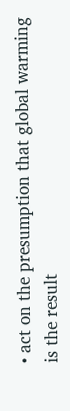• act on the presumption that global warming is the result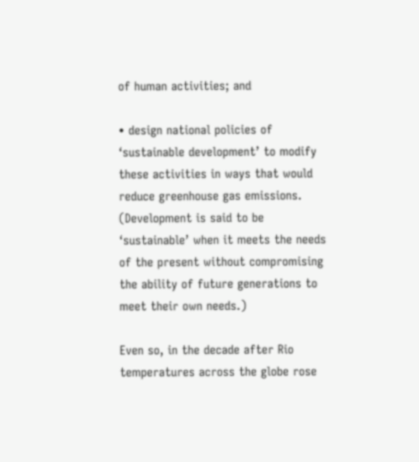of human activities; and

• design national policies of ‘sustainable development’ to modify these activities in ways that would reduce greenhouse gas emissions. (Development is said to be ‘sustainable’ when it meets the needs of the present without compromising the ability of future generations to meet their own needs.)

Even so, in the decade after Rio temperatures across the globe rose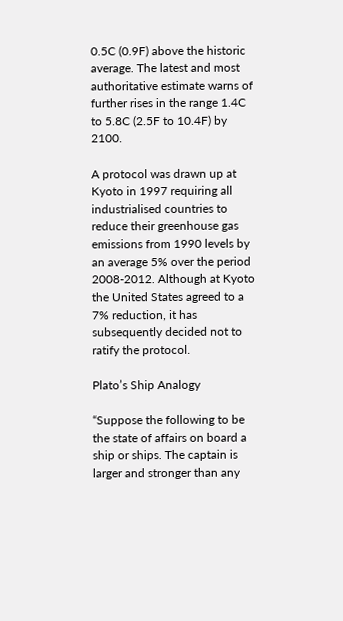0.5C (0.9F) above the historic average. The latest and most authoritative estimate warns of further rises in the range 1.4C to 5.8C (2.5F to 10.4F) by 2100.

A protocol was drawn up at Kyoto in 1997 requiring all industrialised countries to reduce their greenhouse gas emissions from 1990 levels by an average 5% over the period 2008-2012. Although at Kyoto the United States agreed to a 7% reduction, it has subsequently decided not to ratify the protocol.

Plato’s Ship Analogy

“Suppose the following to be the state of affairs on board a ship or ships. The captain is larger and stronger than any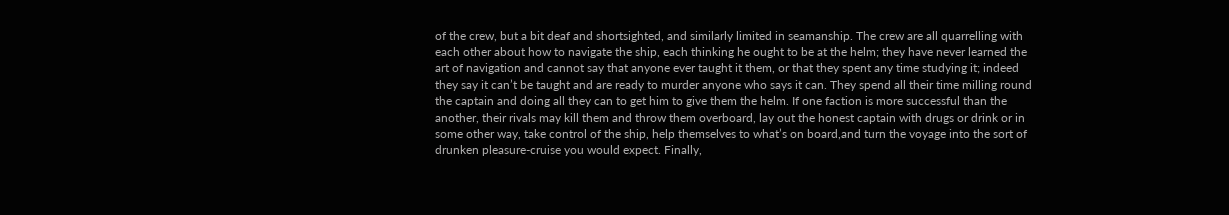of the crew, but a bit deaf and shortsighted, and similarly limited in seamanship. The crew are all quarrelling with each other about how to navigate the ship, each thinking he ought to be at the helm; they have never learned the art of navigation and cannot say that anyone ever taught it them, or that they spent any time studying it; indeed they say it can’t be taught and are ready to murder anyone who says it can. They spend all their time milling round the captain and doing all they can to get him to give them the helm. If one faction is more successful than the another, their rivals may kill them and throw them overboard, lay out the honest captain with drugs or drink or in some other way, take control of the ship, help themselves to what’s on board,and turn the voyage into the sort of drunken pleasure-cruise you would expect. Finally,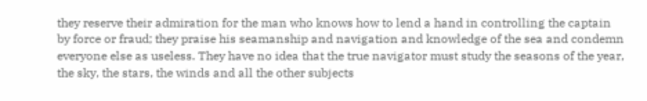they reserve their admiration for the man who knows how to lend a hand in controlling the captain by force or fraud; they praise his seamanship and navigation and knowledge of the sea and condemn everyone else as useless. They have no idea that the true navigator must study the seasons of the year, the sky, the stars, the winds and all the other subjects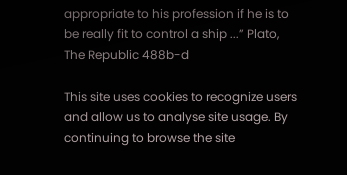appropriate to his profession if he is to be really fit to control a ship ...” Plato, The Republic 488b-d

This site uses cookies to recognize users and allow us to analyse site usage. By continuing to browse the site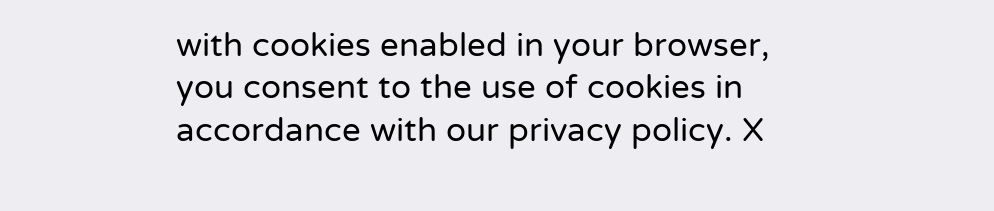with cookies enabled in your browser, you consent to the use of cookies in accordance with our privacy policy. X